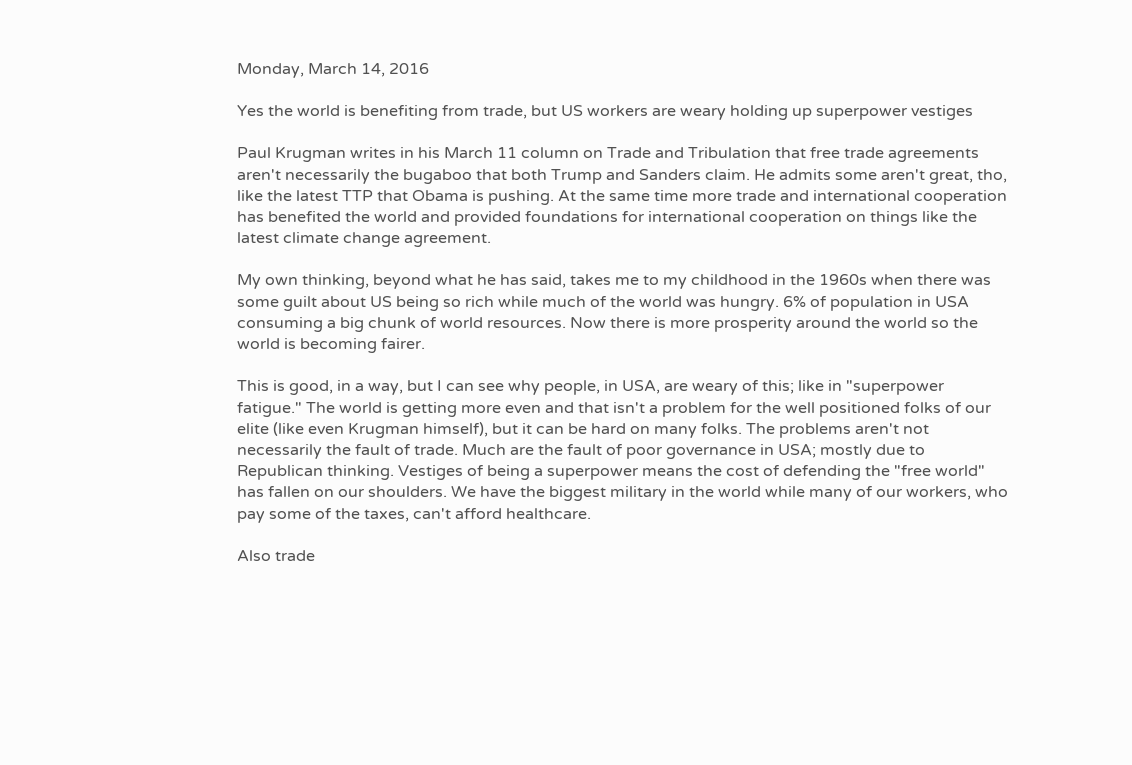Monday, March 14, 2016

Yes the world is benefiting from trade, but US workers are weary holding up superpower vestiges

Paul Krugman writes in his March 11 column on Trade and Tribulation that free trade agreements aren't necessarily the bugaboo that both Trump and Sanders claim. He admits some aren't great, tho, like the latest TTP that Obama is pushing. At the same time more trade and international cooperation has benefited the world and provided foundations for international cooperation on things like the latest climate change agreement.

My own thinking, beyond what he has said, takes me to my childhood in the 1960s when there was some guilt about US being so rich while much of the world was hungry. 6% of population in USA consuming a big chunk of world resources. Now there is more prosperity around the world so the world is becoming fairer.

This is good, in a way, but I can see why people, in USA, are weary of this; like in "superpower fatigue." The world is getting more even and that isn't a problem for the well positioned folks of our elite (like even Krugman himself), but it can be hard on many folks. The problems aren't not necessarily the fault of trade. Much are the fault of poor governance in USA; mostly due to Republican thinking. Vestiges of being a superpower means the cost of defending the "free world" has fallen on our shoulders. We have the biggest military in the world while many of our workers, who pay some of the taxes, can't afford healthcare.

Also trade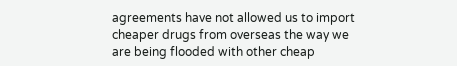agreements have not allowed us to import cheaper drugs from overseas the way we are being flooded with other cheap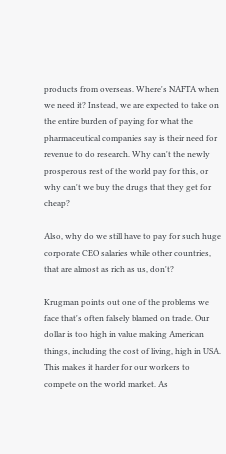products from overseas. Where's NAFTA when we need it? Instead, we are expected to take on the entire burden of paying for what the pharmaceutical companies say is their need for revenue to do research. Why can't the newly prosperous rest of the world pay for this, or why can't we buy the drugs that they get for cheap?

Also, why do we still have to pay for such huge corporate CEO salaries while other countries, that are almost as rich as us, don't?

Krugman points out one of the problems we face that's often falsely blamed on trade. Our dollar is too high in value making American things, including the cost of living, high in USA. This makes it harder for our workers to compete on the world market. As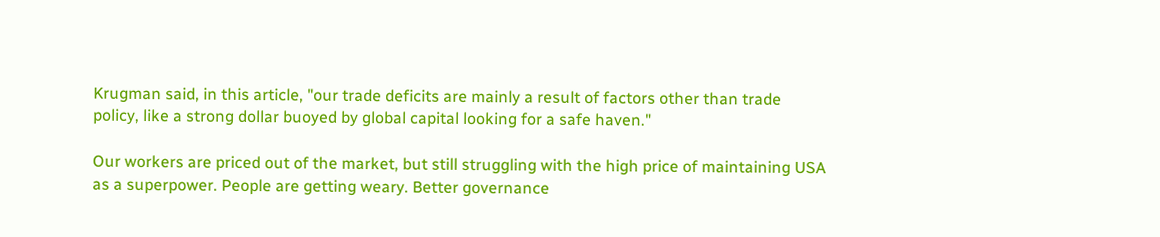Krugman said, in this article, "our trade deficits are mainly a result of factors other than trade policy, like a strong dollar buoyed by global capital looking for a safe haven."

Our workers are priced out of the market, but still struggling with the high price of maintaining USA as a superpower. People are getting weary. Better governance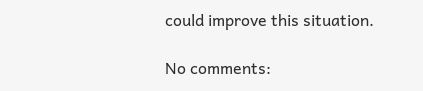could improve this situation.

No comments: